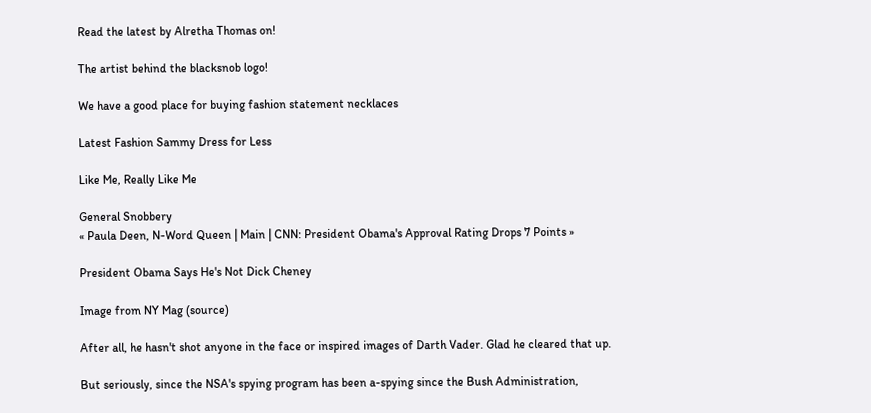Read the latest by Alretha Thomas on!

The artist behind the blacksnob logo!

We have a good place for buying fashion statement necklaces

Latest Fashion Sammy Dress for Less

Like Me, Really Like Me

General Snobbery
« Paula Deen, N-Word Queen | Main | CNN: President Obama's Approval Rating Drops 7 Points »

President Obama Says He's Not Dick Cheney

Image from NY Mag (source)

After all, he hasn't shot anyone in the face or inspired images of Darth Vader. Glad he cleared that up.

But seriously, since the NSA's spying program has been a-spying since the Bush Administration,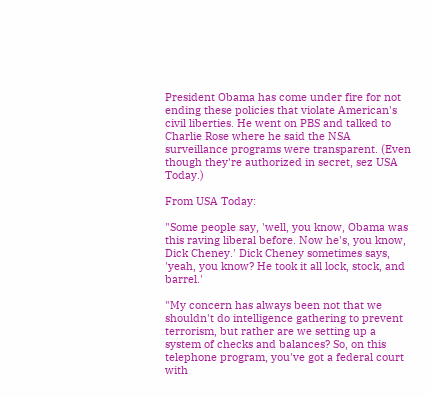President Obama has come under fire for not ending these policies that violate American's civil liberties. He went on PBS and talked to Charlie Rose where he said the NSA surveillance programs were transparent. (Even though they're authorized in secret, sez USA Today.)

From USA Today:

"Some people say, 'well, you know, Obama was this raving liberal before. Now he's, you know, Dick Cheney.' Dick Cheney sometimes says, 'yeah, you know? He took it all lock, stock, and barrel.'

"My concern has always been not that we shouldn't do intelligence gathering to prevent terrorism, but rather are we setting up a system of checks and balances? So, on this telephone program, you've got a federal court with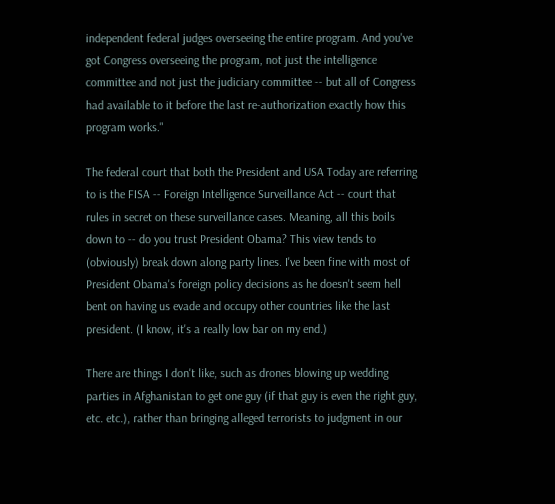independent federal judges overseeing the entire program. And you've got Congress overseeing the program, not just the intelligence committee and not just the judiciary committee -- but all of Congress had available to it before the last re-authorization exactly how this program works."

The federal court that both the President and USA Today are referring to is the FISA -- Foreign Intelligence Surveillance Act -- court that rules in secret on these surveillance cases. Meaning, all this boils down to -- do you trust President Obama? This view tends to (obviously) break down along party lines. I've been fine with most of President Obama's foreign policy decisions as he doesn't seem hell bent on having us evade and occupy other countries like the last president. (I know, it's a really low bar on my end.)

There are things I don't like, such as drones blowing up wedding parties in Afghanistan to get one guy (if that guy is even the right guy, etc. etc.), rather than bringing alleged terrorists to judgment in our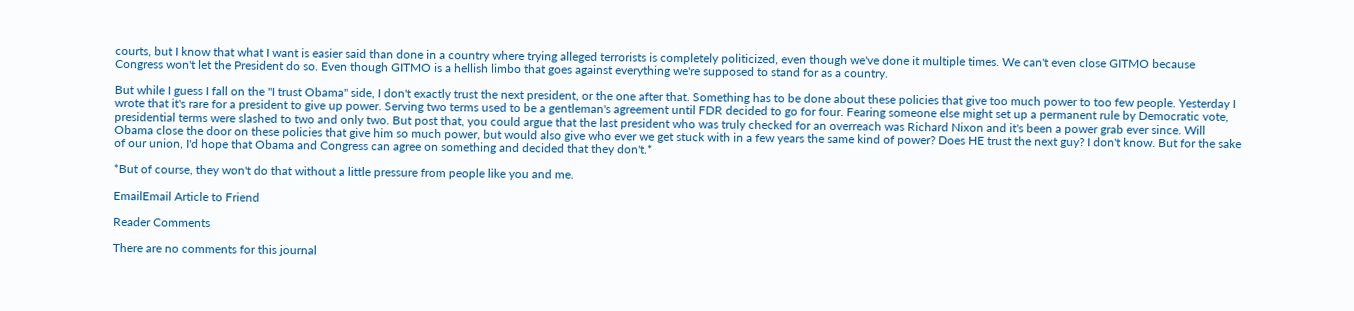courts, but I know that what I want is easier said than done in a country where trying alleged terrorists is completely politicized, even though we've done it multiple times. We can't even close GITMO because Congress won't let the President do so. Even though GITMO is a hellish limbo that goes against everything we're supposed to stand for as a country.

But while I guess I fall on the "I trust Obama" side, I don't exactly trust the next president, or the one after that. Something has to be done about these policies that give too much power to too few people. Yesterday I wrote that it's rare for a president to give up power. Serving two terms used to be a gentleman's agreement until FDR decided to go for four. Fearing someone else might set up a permanent rule by Democratic vote, presidential terms were slashed to two and only two. But post that, you could argue that the last president who was truly checked for an overreach was Richard Nixon and it's been a power grab ever since. Will Obama close the door on these policies that give him so much power, but would also give who ever we get stuck with in a few years the same kind of power? Does HE trust the next guy? I don't know. But for the sake of our union, I'd hope that Obama and Congress can agree on something and decided that they don't.*

*But of course, they won't do that without a little pressure from people like you and me.

EmailEmail Article to Friend

Reader Comments

There are no comments for this journal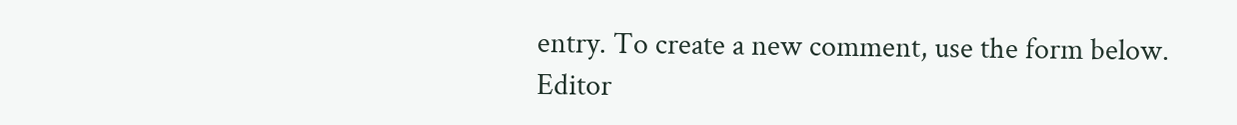entry. To create a new comment, use the form below.
Editor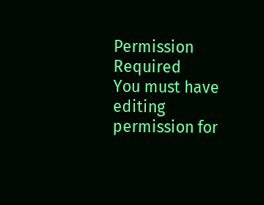Permission Required
You must have editing permission for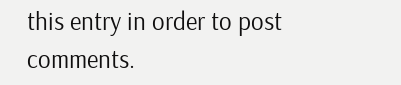this entry in order to post comments.